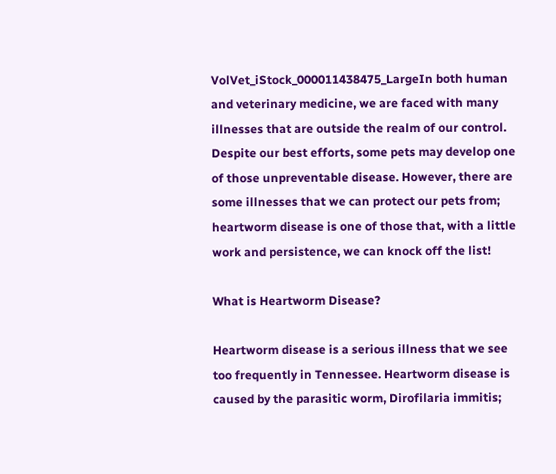VolVet_iStock_000011438475_LargeIn both human and veterinary medicine, we are faced with many illnesses that are outside the realm of our control. Despite our best efforts, some pets may develop one of those unpreventable disease. However, there are some illnesses that we can protect our pets from; heartworm disease is one of those that, with a little work and persistence, we can knock off the list!

What is Heartworm Disease?

Heartworm disease is a serious illness that we see too frequently in Tennessee. Heartworm disease is caused by the parasitic worm, Dirofilaria immitis;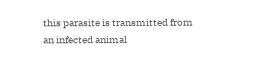this parasite is transmitted from an infected animal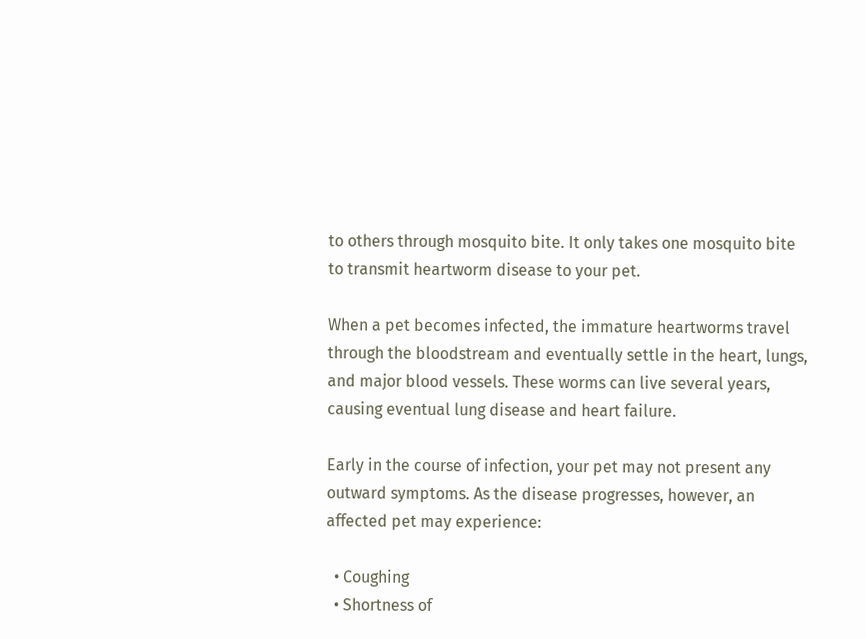to others through mosquito bite. It only takes one mosquito bite to transmit heartworm disease to your pet.

When a pet becomes infected, the immature heartworms travel through the bloodstream and eventually settle in the heart, lungs, and major blood vessels. These worms can live several years, causing eventual lung disease and heart failure.

Early in the course of infection, your pet may not present any outward symptoms. As the disease progresses, however, an affected pet may experience:

  • Coughing
  • Shortness of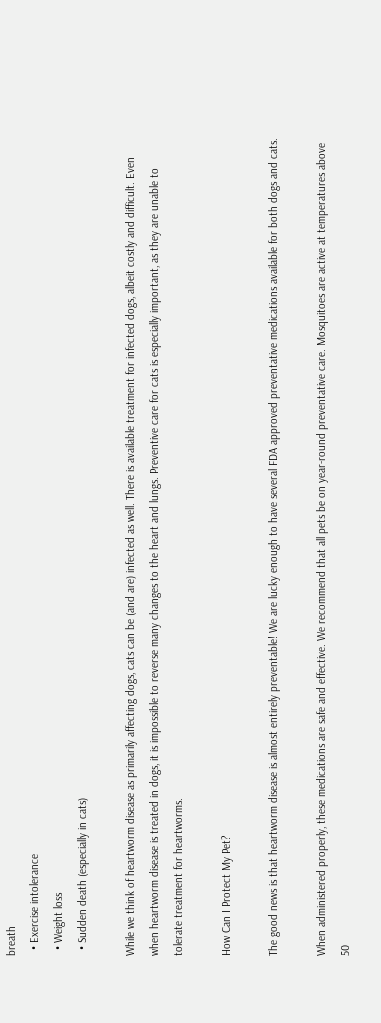breath
  • Exercise intolerance
  • Weight loss
  • Sudden death (especially in cats)

While we think of heartworm disease as primarily affecting dogs, cats can be (and are) infected as well. There is available treatment for infected dogs, albeit costly and difficult. Even when heartworm disease is treated in dogs, it is impossible to reverse many changes to the heart and lungs. Preventive care for cats is especially important, as they are unable to tolerate treatment for heartworms.

How Can I Protect My Pet?

The good news is that heartworm disease is almost entirely preventable! We are lucky enough to have several FDA approved preventative medications available for both dogs and cats.

When administered properly, these medications are safe and effective. We recommend that all pets be on year-round preventative care. Mosquitoes are active at temperatures above 50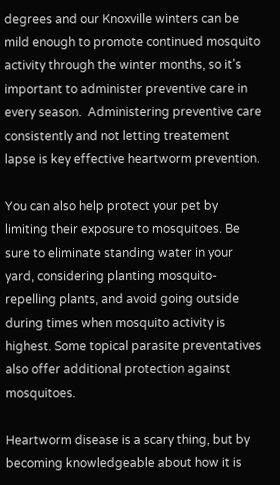degrees and our Knoxville winters can be mild enough to promote continued mosquito activity through the winter months, so it’s important to administer preventive care in every season.  Administering preventive care consistently and not letting treatement lapse is key effective heartworm prevention.

You can also help protect your pet by limiting their exposure to mosquitoes. Be sure to eliminate standing water in your yard, considering planting mosquito-repelling plants, and avoid going outside during times when mosquito activity is highest. Some topical parasite preventatives also offer additional protection against mosquitoes.

Heartworm disease is a scary thing, but by becoming knowledgeable about how it is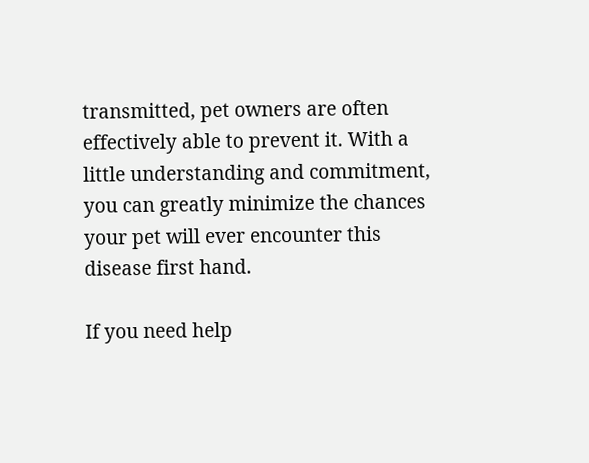transmitted, pet owners are often effectively able to prevent it. With a little understanding and commitment, you can greatly minimize the chances your pet will ever encounter this disease first hand.

If you need help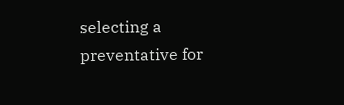selecting a preventative for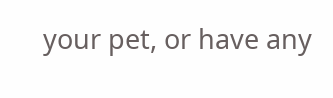your pet, or have any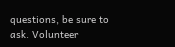questions, be sure to ask. Volunteer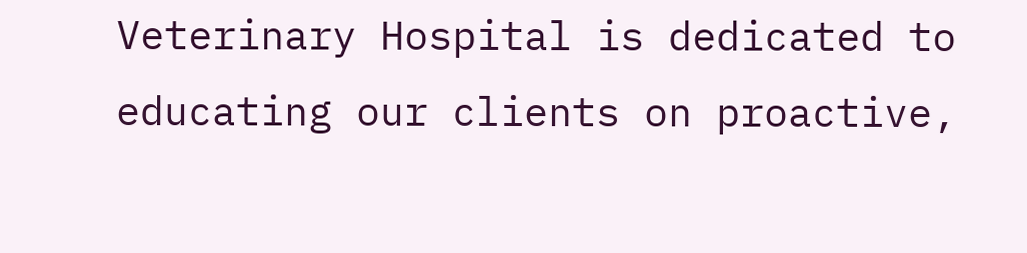Veterinary Hospital is dedicated to educating our clients on proactive,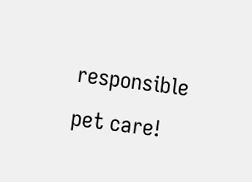responsible pet care!